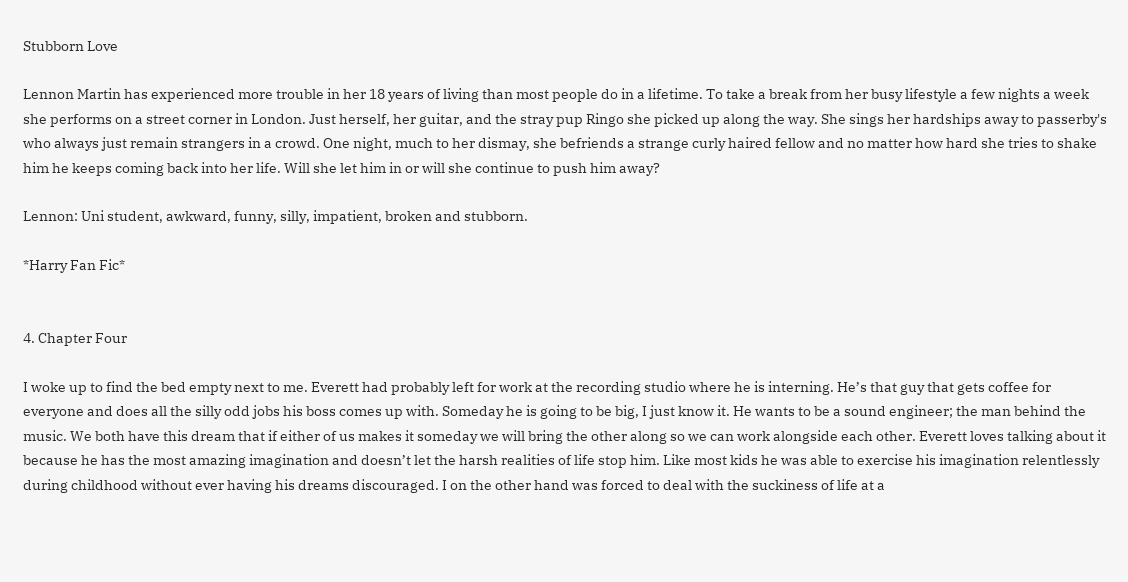Stubborn Love

Lennon Martin has experienced more trouble in her 18 years of living than most people do in a lifetime. To take a break from her busy lifestyle a few nights a week she performs on a street corner in London. Just herself, her guitar, and the stray pup Ringo she picked up along the way. She sings her hardships away to passerby's who always just remain strangers in a crowd. One night, much to her dismay, she befriends a strange curly haired fellow and no matter how hard she tries to shake him he keeps coming back into her life. Will she let him in or will she continue to push him away?

Lennon: Uni student, awkward, funny, silly, impatient, broken and stubborn.

*Harry Fan Fic*


4. Chapter Four

I woke up to find the bed empty next to me. Everett had probably left for work at the recording studio where he is interning. He’s that guy that gets coffee for everyone and does all the silly odd jobs his boss comes up with. Someday he is going to be big, I just know it. He wants to be a sound engineer; the man behind the music. We both have this dream that if either of us makes it someday we will bring the other along so we can work alongside each other. Everett loves talking about it because he has the most amazing imagination and doesn’t let the harsh realities of life stop him. Like most kids he was able to exercise his imagination relentlessly during childhood without ever having his dreams discouraged. I on the other hand was forced to deal with the suckiness of life at a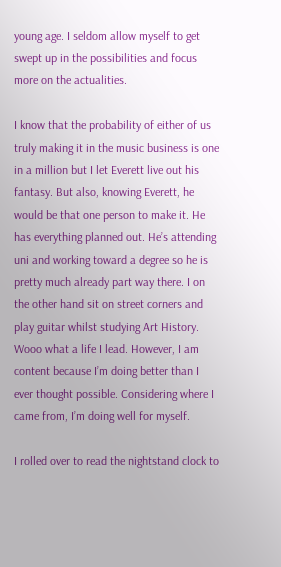young age. I seldom allow myself to get swept up in the possibilities and focus more on the actualities.

I know that the probability of either of us truly making it in the music business is one in a million but I let Everett live out his fantasy. But also, knowing Everett, he would be that one person to make it. He has everything planned out. He’s attending uni and working toward a degree so he is pretty much already part way there. I on the other hand sit on street corners and play guitar whilst studying Art History. Wooo what a life I lead. However, I am content because I’m doing better than I ever thought possible. Considering where I came from, I’m doing well for myself.

I rolled over to read the nightstand clock to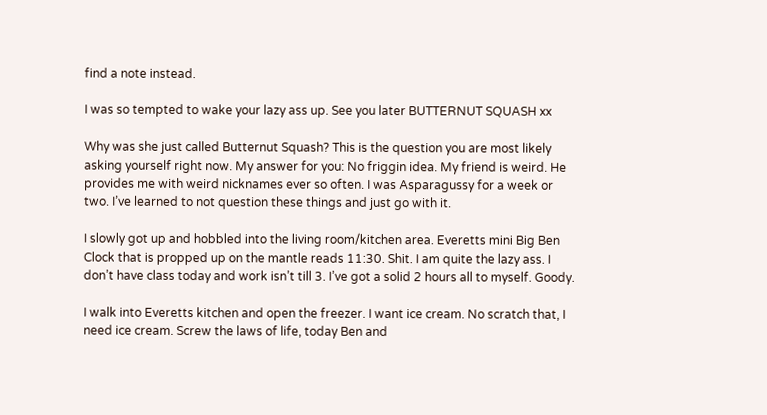find a note instead.

I was so tempted to wake your lazy ass up. See you later BUTTERNUT SQUASH xx

Why was she just called Butternut Squash? This is the question you are most likely asking yourself right now. My answer for you: No friggin idea. My friend is weird. He provides me with weird nicknames ever so often. I was Asparagussy for a week or two. I’ve learned to not question these things and just go with it.

I slowly got up and hobbled into the living room/kitchen area. Everetts mini Big Ben Clock that is propped up on the mantle reads 11:30. Shit. I am quite the lazy ass. I don’t have class today and work isn’t till 3. I’ve got a solid 2 hours all to myself. Goody.

I walk into Everetts kitchen and open the freezer. I want ice cream. No scratch that, I need ice cream. Screw the laws of life, today Ben and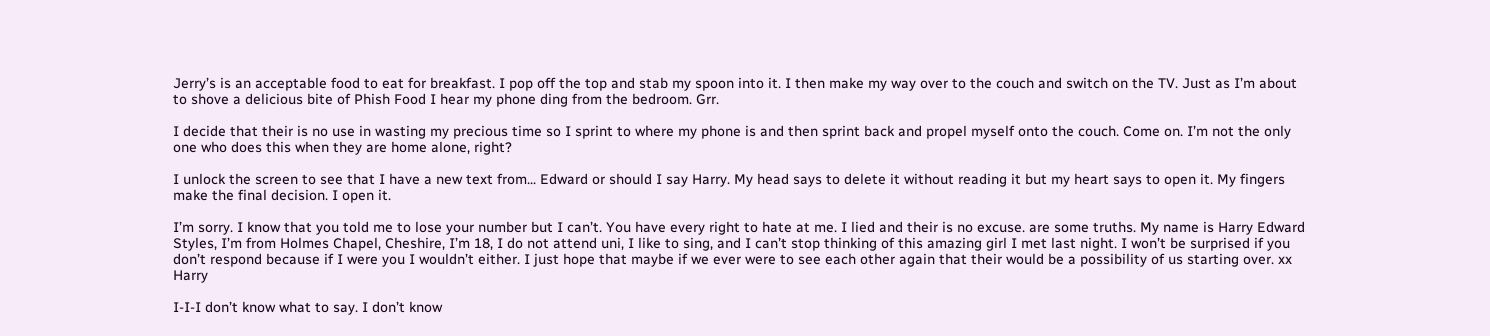Jerry’s is an acceptable food to eat for breakfast. I pop off the top and stab my spoon into it. I then make my way over to the couch and switch on the TV. Just as I’m about to shove a delicious bite of Phish Food I hear my phone ding from the bedroom. Grr.

I decide that their is no use in wasting my precious time so I sprint to where my phone is and then sprint back and propel myself onto the couch. Come on. I’m not the only one who does this when they are home alone, right?

I unlock the screen to see that I have a new text from... Edward or should I say Harry. My head says to delete it without reading it but my heart says to open it. My fingers make the final decision. I open it.

I’m sorry. I know that you told me to lose your number but I can’t. You have every right to hate at me. I lied and their is no excuse. are some truths. My name is Harry Edward Styles, I’m from Holmes Chapel, Cheshire, I’m 18, I do not attend uni, I like to sing, and I can’t stop thinking of this amazing girl I met last night. I won’t be surprised if you don’t respond because if I were you I wouldn’t either. I just hope that maybe if we ever were to see each other again that their would be a possibility of us starting over. xx Harry

I-I-I don’t know what to say. I don’t know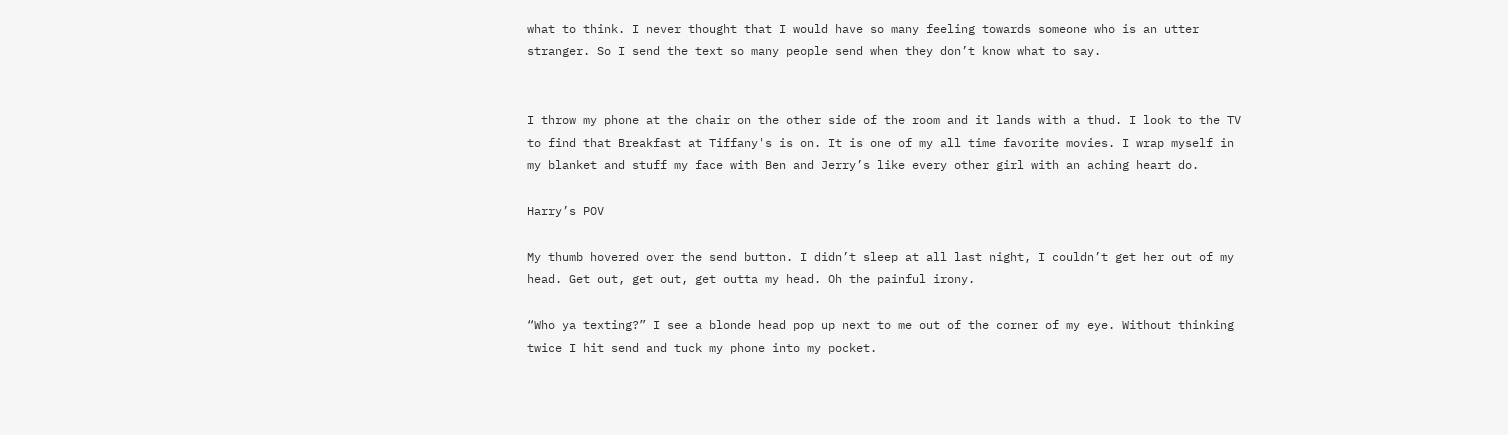what to think. I never thought that I would have so many feeling towards someone who is an utter stranger. So I send the text so many people send when they don’t know what to say.


I throw my phone at the chair on the other side of the room and it lands with a thud. I look to the TV to find that Breakfast at Tiffany's is on. It is one of my all time favorite movies. I wrap myself in my blanket and stuff my face with Ben and Jerry’s like every other girl with an aching heart do.

Harry’s POV

My thumb hovered over the send button. I didn’t sleep at all last night, I couldn’t get her out of my head. Get out, get out, get outta my head. Oh the painful irony.

“Who ya texting?” I see a blonde head pop up next to me out of the corner of my eye. Without thinking twice I hit send and tuck my phone into my pocket.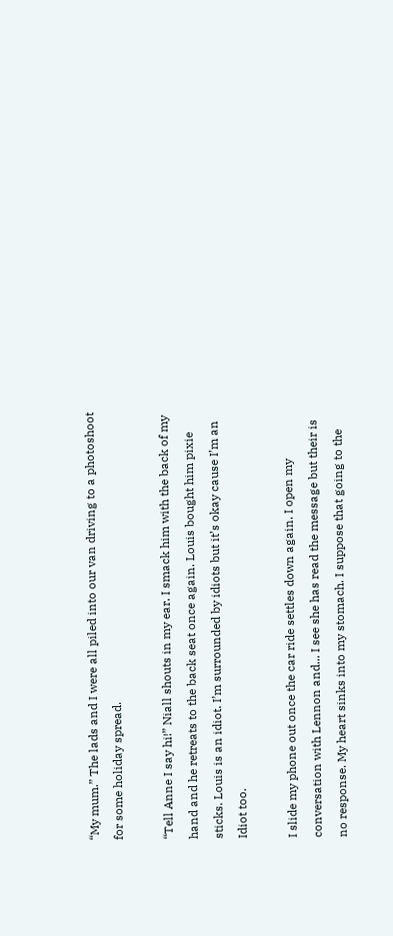“My mum.” The lads and I were all piled into our van driving to a photoshoot for some holiday spread.

“Tell Anne I say hi!” Niall shouts in my ear. I smack him with the back of my hand and he retreats to the back seat once again. Louis bought him pixie sticks. Louis is an idiot. I’m surrounded by idiots but it’s okay cause I’m an Idiot too.

I slide my phone out once the car ride settles down again. I open my conversation with Lennon and... I see she has read the message but their is no response. My heart sinks into my stomach. I suppose that going to the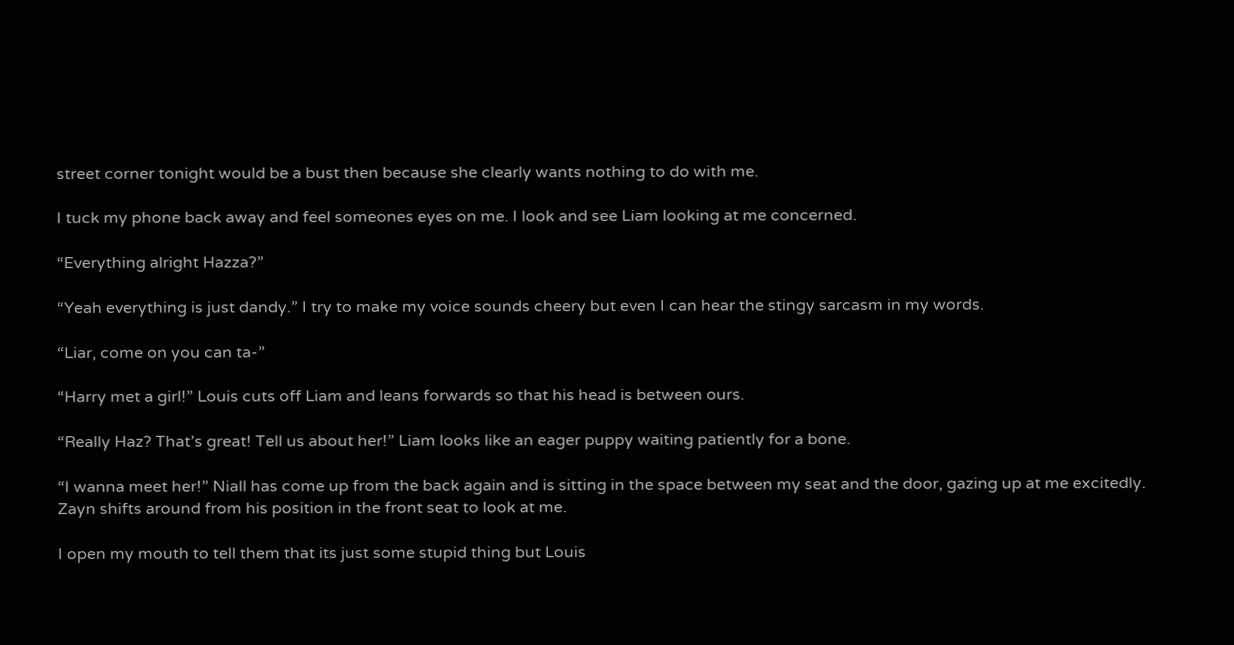street corner tonight would be a bust then because she clearly wants nothing to do with me.

I tuck my phone back away and feel someones eyes on me. I look and see Liam looking at me concerned.

“Everything alright Hazza?”

“Yeah everything is just dandy.” I try to make my voice sounds cheery but even I can hear the stingy sarcasm in my words.

“Liar, come on you can ta-”

“Harry met a girl!” Louis cuts off Liam and leans forwards so that his head is between ours.

“Really Haz? That’s great! Tell us about her!” Liam looks like an eager puppy waiting patiently for a bone.

“I wanna meet her!” Niall has come up from the back again and is sitting in the space between my seat and the door, gazing up at me excitedly. Zayn shifts around from his position in the front seat to look at me.

I open my mouth to tell them that its just some stupid thing but Louis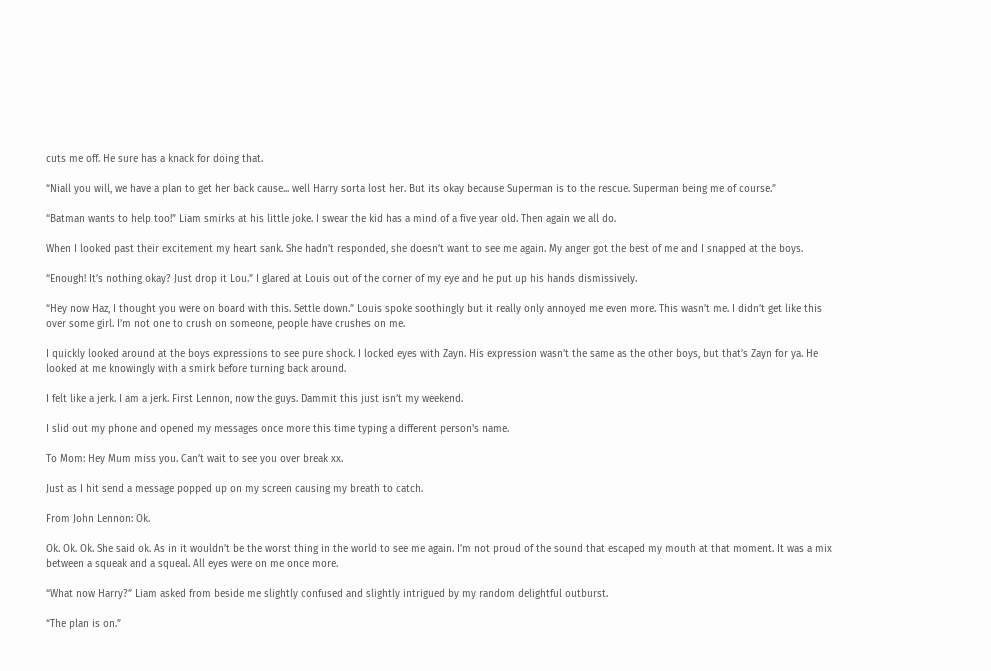cuts me off. He sure has a knack for doing that.

“Niall you will, we have a plan to get her back cause... well Harry sorta lost her. But its okay because Superman is to the rescue. Superman being me of course.”

“Batman wants to help too!” Liam smirks at his little joke. I swear the kid has a mind of a five year old. Then again we all do.

When I looked past their excitement my heart sank. She hadn’t responded, she doesn’t want to see me again. My anger got the best of me and I snapped at the boys.

“Enough! It’s nothing okay? Just drop it Lou.” I glared at Louis out of the corner of my eye and he put up his hands dismissively.

“Hey now Haz, I thought you were on board with this. Settle down.” Louis spoke soothingly but it really only annoyed me even more. This wasn’t me. I didn’t get like this over some girl. I’m not one to crush on someone, people have crushes on me.

I quickly looked around at the boys expressions to see pure shock. I locked eyes with Zayn. His expression wasn’t the same as the other boys, but that’s Zayn for ya. He looked at me knowingly with a smirk before turning back around.

I felt like a jerk. I am a jerk. First Lennon, now the guys. Dammit this just isn’t my weekend.

I slid out my phone and opened my messages once more this time typing a different person's name.

To Mom: Hey Mum miss you. Can’t wait to see you over break xx.

Just as I hit send a message popped up on my screen causing my breath to catch.

From John Lennon: Ok.

Ok. Ok. Ok. She said ok. As in it wouldn’t be the worst thing in the world to see me again. I’m not proud of the sound that escaped my mouth at that moment. It was a mix between a squeak and a squeal. All eyes were on me once more.

“What now Harry?” Liam asked from beside me slightly confused and slightly intrigued by my random delightful outburst.

“The plan is on.”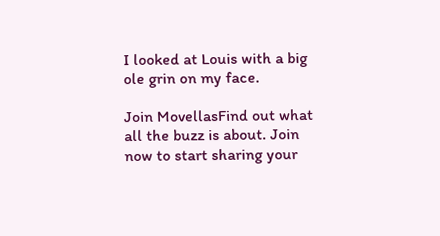I looked at Louis with a big ole grin on my face.

Join MovellasFind out what all the buzz is about. Join now to start sharing your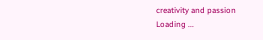creativity and passion
Loading ...